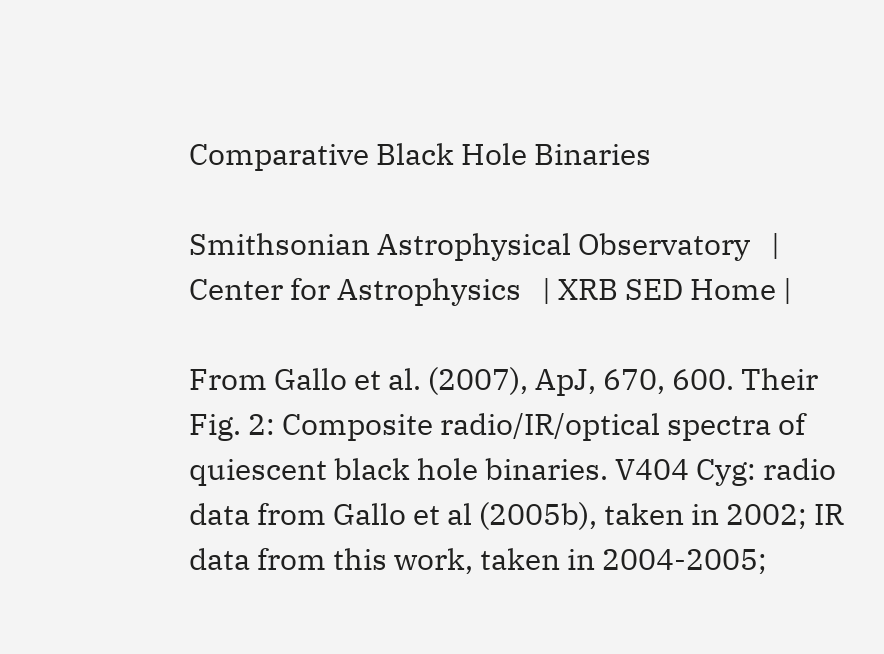Comparative Black Hole Binaries

Smithsonian Astrophysical Observatory   | Center for Astrophysics   | XRB SED Home |

From Gallo et al. (2007), ApJ, 670, 600. Their Fig. 2: Composite radio/IR/optical spectra of quiescent black hole binaries. V404 Cyg: radio data from Gallo et al (2005b), taken in 2002; IR data from this work, taken in 2004-2005;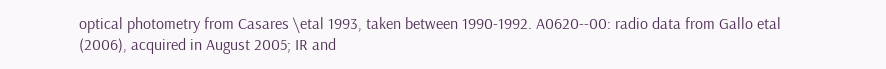optical photometry from Casares \etal 1993, taken between 1990-1992. A0620--00: radio data from Gallo etal (2006), acquired in August 2005; IR and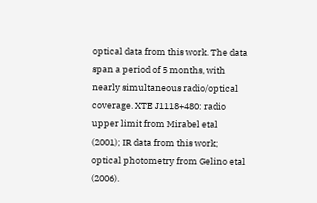optical data from this work. The data span a period of 5 months, with nearly simultaneous radio/optical coverage. XTE J1118+480: radio upper limit from Mirabel etal (2001); IR data from this work; optical photometry from Gelino etal (2006).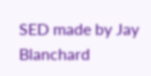SED made by Jay Blanchard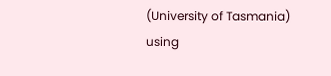(University of Tasmania) using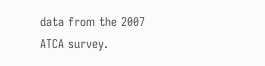data from the 2007 ATCA survey.